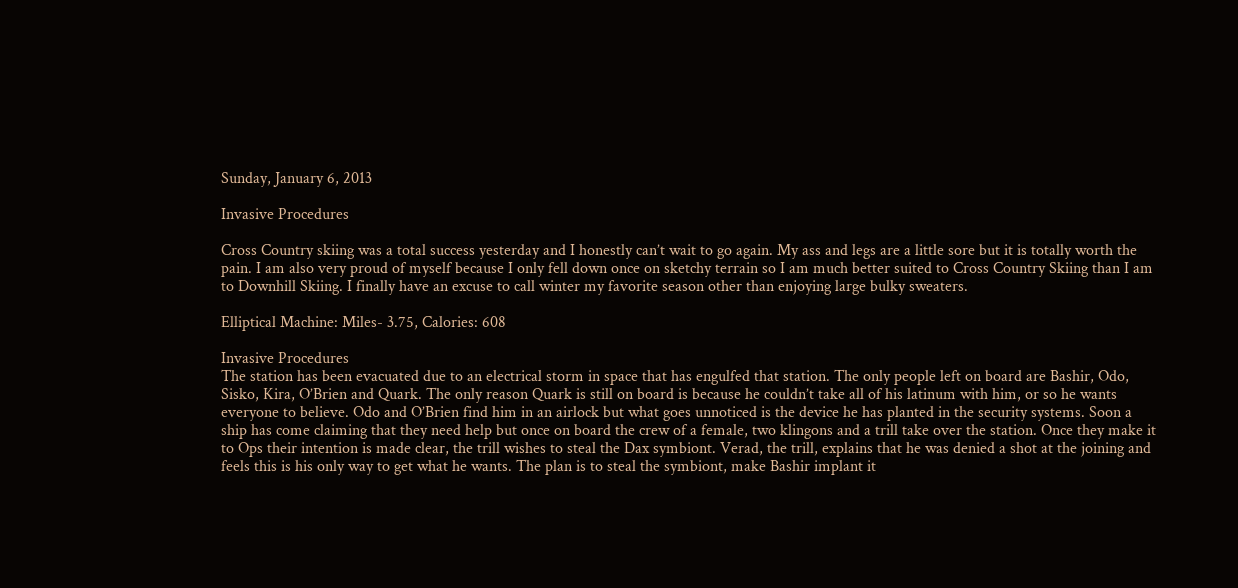Sunday, January 6, 2013

Invasive Procedures

Cross Country skiing was a total success yesterday and I honestly can’t wait to go again. My ass and legs are a little sore but it is totally worth the pain. I am also very proud of myself because I only fell down once on sketchy terrain so I am much better suited to Cross Country Skiing than I am to Downhill Skiing. I finally have an excuse to call winter my favorite season other than enjoying large bulky sweaters.

Elliptical Machine: Miles- 3.75, Calories: 608

Invasive Procedures
The station has been evacuated due to an electrical storm in space that has engulfed that station. The only people left on board are Bashir, Odo, Sisko, Kira, O’Brien and Quark. The only reason Quark is still on board is because he couldn’t take all of his latinum with him, or so he wants everyone to believe. Odo and O’Brien find him in an airlock but what goes unnoticed is the device he has planted in the security systems. Soon a ship has come claiming that they need help but once on board the crew of a female, two klingons and a trill take over the station. Once they make it to Ops their intention is made clear, the trill wishes to steal the Dax symbiont. Verad, the trill, explains that he was denied a shot at the joining and feels this is his only way to get what he wants. The plan is to steal the symbiont, make Bashir implant it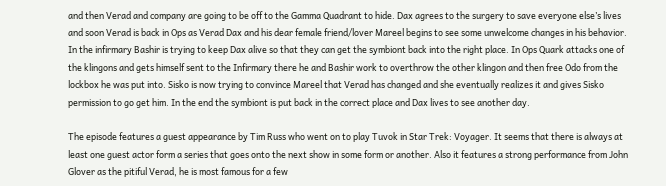and then Verad and company are going to be off to the Gamma Quadrant to hide. Dax agrees to the surgery to save everyone else’s lives and soon Verad is back in Ops as Verad Dax and his dear female friend/lover Mareel begins to see some unwelcome changes in his behavior. In the infirmary Bashir is trying to keep Dax alive so that they can get the symbiont back into the right place. In Ops Quark attacks one of the klingons and gets himself sent to the Infirmary there he and Bashir work to overthrow the other klingon and then free Odo from the lockbox he was put into. Sisko is now trying to convince Mareel that Verad has changed and she eventually realizes it and gives Sisko permission to go get him. In the end the symbiont is put back in the correct place and Dax lives to see another day.

The episode features a guest appearance by Tim Russ who went on to play Tuvok in Star Trek: Voyager. It seems that there is always at least one guest actor form a series that goes onto the next show in some form or another. Also it features a strong performance from John Glover as the pitiful Verad, he is most famous for a few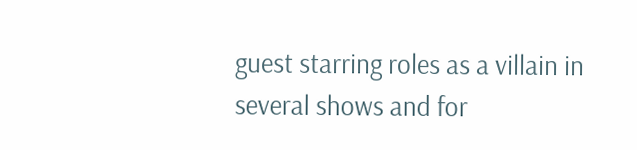guest starring roles as a villain in several shows and for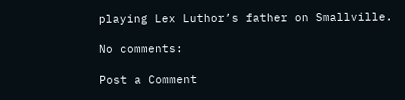playing Lex Luthor’s father on Smallville.

No comments:

Post a Comment